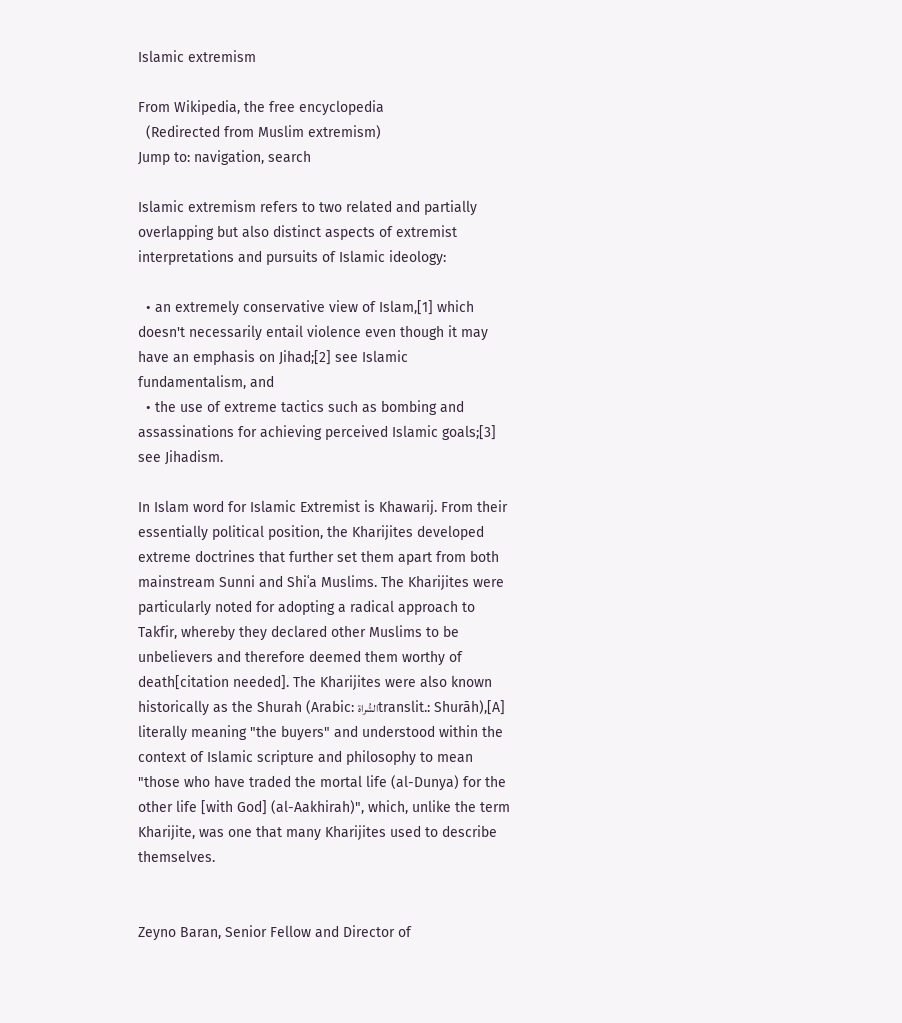Islamic extremism

From Wikipedia, the free encyclopedia
  (Redirected from Muslim extremism)
Jump to: navigation, search

Islamic extremism refers to two related and partially overlapping but also distinct aspects of extremist interpretations and pursuits of Islamic ideology:

  • an extremely conservative view of Islam,[1] which doesn't necessarily entail violence even though it may have an emphasis on Jihad;[2] see Islamic fundamentalism, and
  • the use of extreme tactics such as bombing and assassinations for achieving perceived Islamic goals;[3] see Jihadism.

In Islam word for Islamic Extremist is Khawarij. From their essentially political position, the Kharijites developed extreme doctrines that further set them apart from both mainstream Sunni and Shiʿa Muslims. The Kharijites were particularly noted for adopting a radical approach to Takfir, whereby they declared other Muslims to be unbelievers and therefore deemed them worthy of death[citation needed]. The Kharijites were also known historically as the Shurah (Arabic: الشُراةtranslit.: Shurāh),[A] literally meaning "the buyers" and understood within the context of Islamic scripture and philosophy to mean "those who have traded the mortal life (al-Dunya) for the other life [with God] (al-Aakhirah)", which, unlike the term Kharijite, was one that many Kharijites used to describe themselves.


Zeyno Baran, Senior Fellow and Director of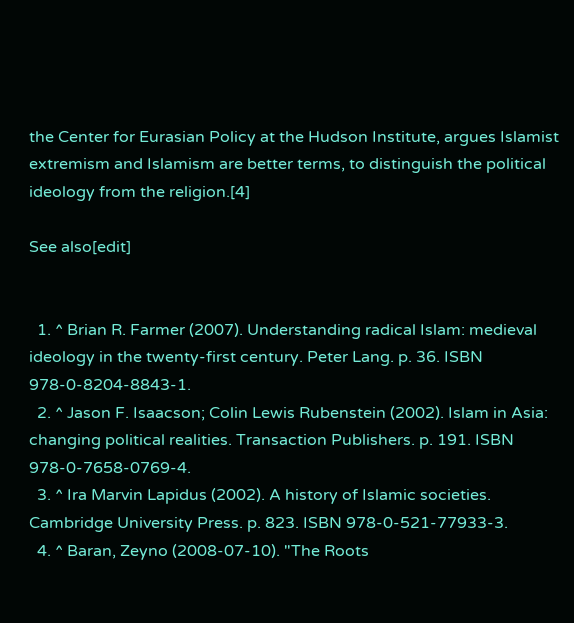the Center for Eurasian Policy at the Hudson Institute, argues Islamist extremism and Islamism are better terms, to distinguish the political ideology from the religion.[4]

See also[edit]


  1. ^ Brian R. Farmer (2007). Understanding radical Islam: medieval ideology in the twenty-first century. Peter Lang. p. 36. ISBN 978-0-8204-8843-1.
  2. ^ Jason F. Isaacson; Colin Lewis Rubenstein (2002). Islam in Asia: changing political realities. Transaction Publishers. p. 191. ISBN 978-0-7658-0769-4.
  3. ^ Ira Marvin Lapidus (2002). A history of Islamic societies. Cambridge University Press. p. 823. ISBN 978-0-521-77933-3.
  4. ^ Baran, Zeyno (2008-07-10). "The Roots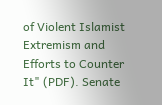of Violent Islamist Extremism and Efforts to Counter It" (PDF). Senate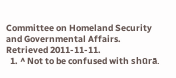Committee on Homeland Security and Governmental Affairs. Retrieved 2011-11-11.
  1. ^ Not to be confused with shūrā.